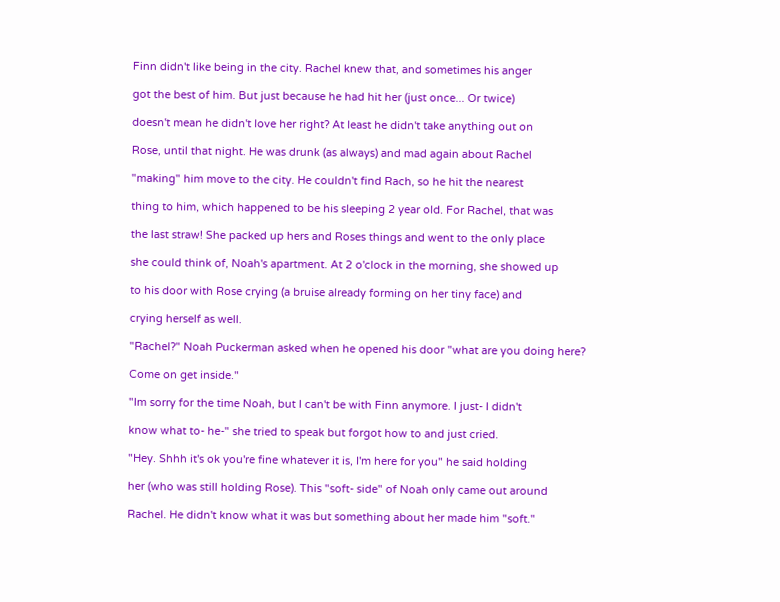Finn didn't like being in the city. Rachel knew that, and sometimes his anger

got the best of him. But just because he had hit her (just once... Or twice)

doesn't mean he didn't love her right? At least he didn't take anything out on

Rose, until that night. He was drunk (as always) and mad again about Rachel

"making" him move to the city. He couldn't find Rach, so he hit the nearest

thing to him, which happened to be his sleeping 2 year old. For Rachel, that was

the last straw! She packed up hers and Roses things and went to the only place

she could think of, Noah's apartment. At 2 o'clock in the morning, she showed up

to his door with Rose crying (a bruise already forming on her tiny face) and

crying herself as well.

"Rachel?" Noah Puckerman asked when he opened his door "what are you doing here?

Come on get inside."

"Im sorry for the time Noah, but I can't be with Finn anymore. I just- I didn't

know what to- he-" she tried to speak but forgot how to and just cried.

"Hey. Shhh it's ok you're fine whatever it is, I'm here for you" he said holding

her (who was still holding Rose). This "soft- side" of Noah only came out around

Rachel. He didn't know what it was but something about her made him "soft."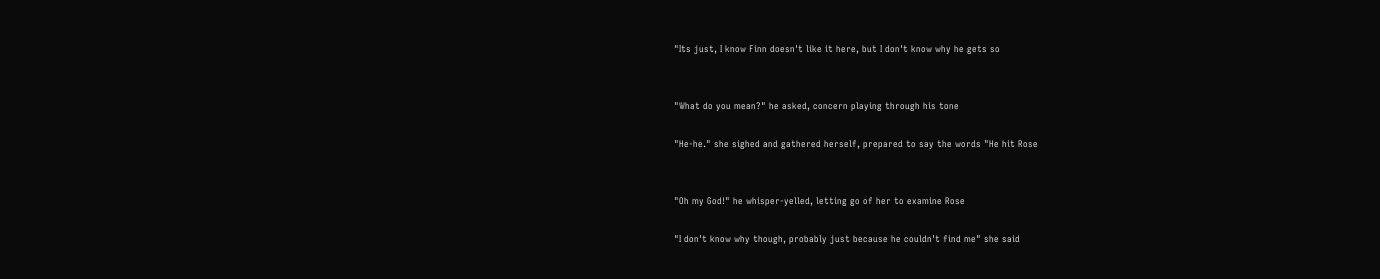"Its just, I know Finn doesn't like it here, but I don't know why he gets so


"What do you mean?" he asked, concern playing through his tone

"He-he." she sighed and gathered herself, prepared to say the words "He hit Rose


"Oh my God!" he whisper-yelled, letting go of her to examine Rose

"I don't know why though, probably just because he couldn't find me" she said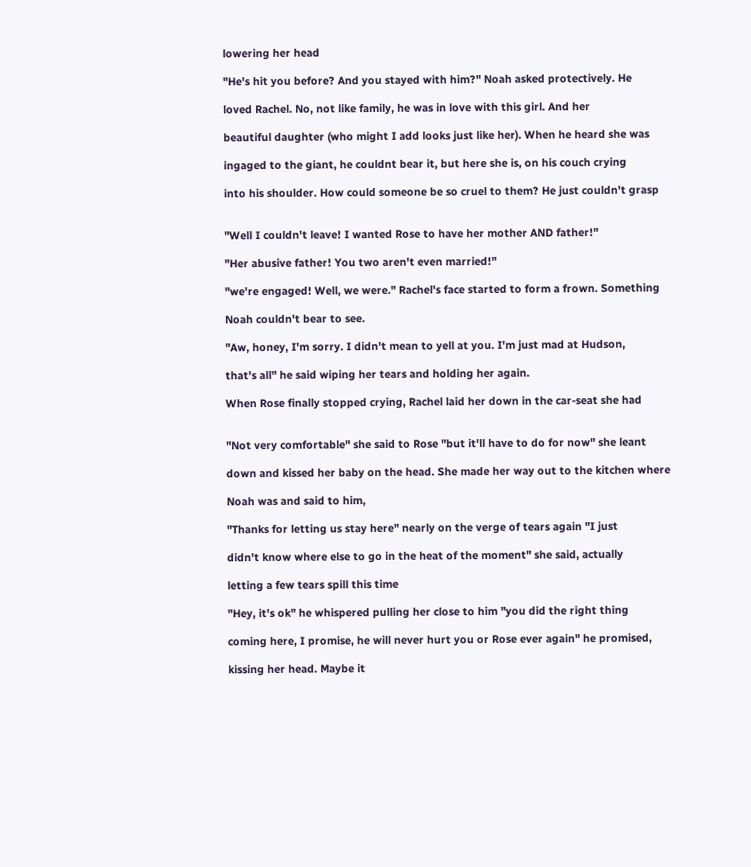lowering her head

"He's hit you before? And you stayed with him?" Noah asked protectively. He

loved Rachel. No, not like family, he was in love with this girl. And her

beautiful daughter (who might I add looks just like her). When he heard she was

ingaged to the giant, he couldnt bear it, but here she is, on his couch crying

into his shoulder. How could someone be so cruel to them? He just couldn't grasp


"Well I couldn't leave! I wanted Rose to have her mother AND father!"

"Her abusive father! You two aren't even married!"

"we're engaged! Well, we were." Rachel's face started to form a frown. Something

Noah couldn't bear to see.

"Aw, honey, I'm sorry. I didn't mean to yell at you. I'm just mad at Hudson,

that's all" he said wiping her tears and holding her again.

When Rose finally stopped crying, Rachel laid her down in the car-seat she had


"Not very comfortable" she said to Rose "but it'll have to do for now" she leant

down and kissed her baby on the head. She made her way out to the kitchen where

Noah was and said to him,

"Thanks for letting us stay here" nearly on the verge of tears again "I just

didn't know where else to go in the heat of the moment" she said, actually

letting a few tears spill this time

"Hey, it's ok" he whispered pulling her close to him "you did the right thing

coming here, I promise, he will never hurt you or Rose ever again" he promised,

kissing her head. Maybe it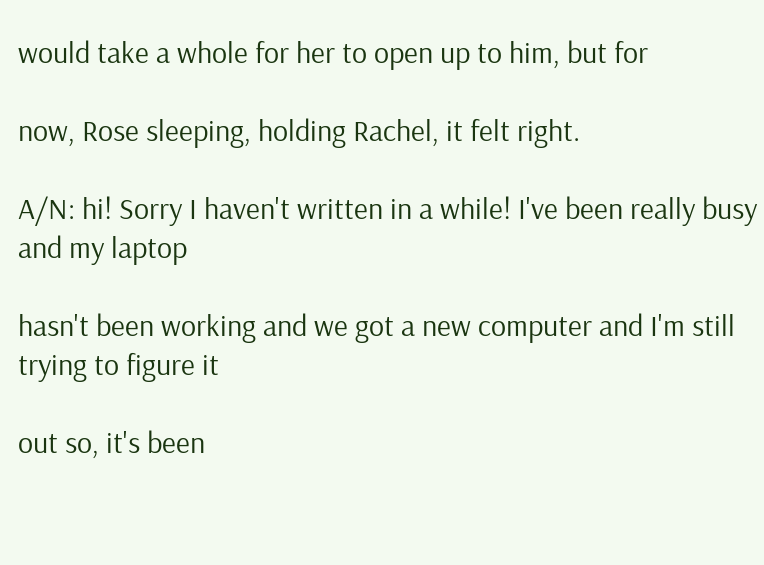would take a whole for her to open up to him, but for

now, Rose sleeping, holding Rachel, it felt right.

A/N: hi! Sorry I haven't written in a while! I've been really busy and my laptop

hasn't been working and we got a new computer and I'm still trying to figure it

out so, it's been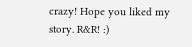crazy! Hope you liked my story. R&R! :)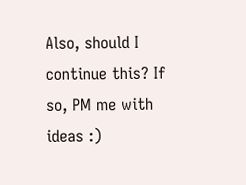Also, should I continue this? If so, PM me with ideas :)